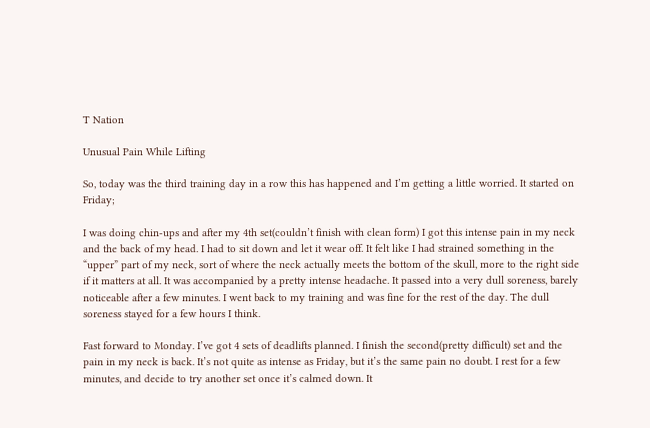T Nation

Unusual Pain While Lifting

So, today was the third training day in a row this has happened and I’m getting a little worried. It started on Friday;

I was doing chin-ups and after my 4th set(couldn’t finish with clean form) I got this intense pain in my neck and the back of my head. I had to sit down and let it wear off. It felt like I had strained something in the “upper” part of my neck, sort of where the neck actually meets the bottom of the skull, more to the right side if it matters at all. It was accompanied by a pretty intense headache. It passed into a very dull soreness, barely noticeable after a few minutes. I went back to my training and was fine for the rest of the day. The dull soreness stayed for a few hours I think.

Fast forward to Monday. I’ve got 4 sets of deadlifts planned. I finish the second(pretty difficult) set and the pain in my neck is back. It’s not quite as intense as Friday, but it’s the same pain no doubt. I rest for a few minutes, and decide to try another set once it’s calmed down. It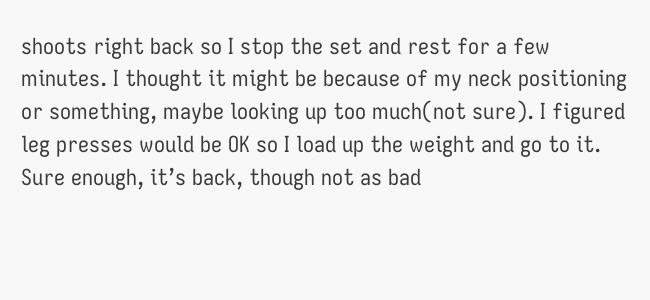shoots right back so I stop the set and rest for a few minutes. I thought it might be because of my neck positioning or something, maybe looking up too much(not sure). I figured leg presses would be OK so I load up the weight and go to it. Sure enough, it’s back, though not as bad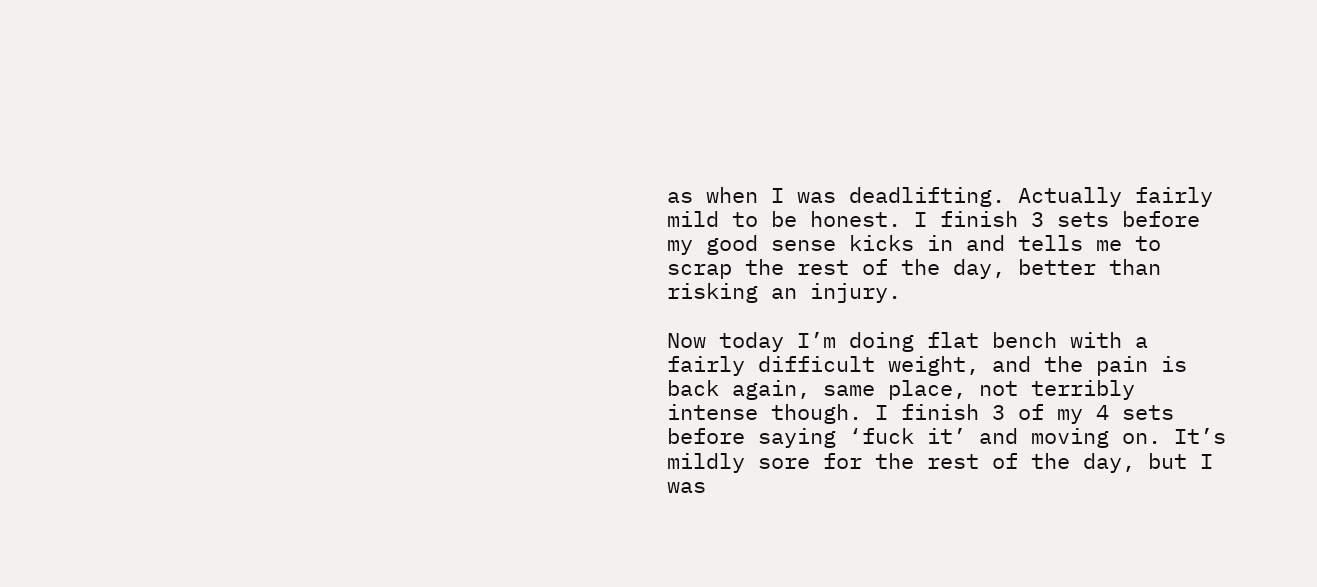as when I was deadlifting. Actually fairly mild to be honest. I finish 3 sets before my good sense kicks in and tells me to scrap the rest of the day, better than risking an injury.

Now today I’m doing flat bench with a fairly difficult weight, and the pain is back again, same place, not terribly intense though. I finish 3 of my 4 sets before saying ‘fuck it’ and moving on. It’s mildly sore for the rest of the day, but I was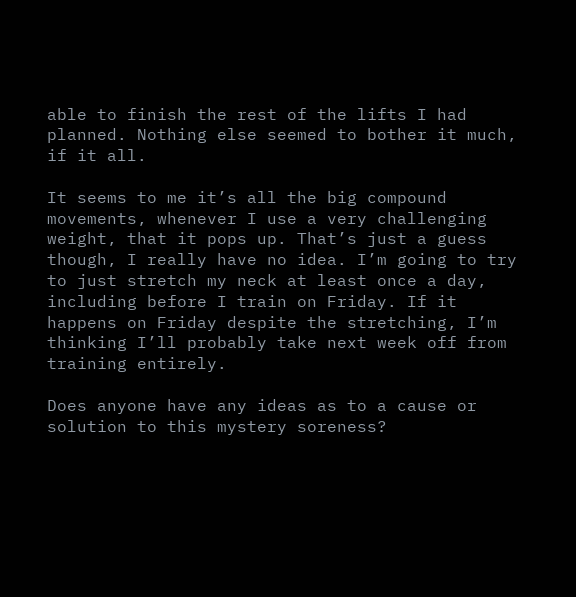able to finish the rest of the lifts I had planned. Nothing else seemed to bother it much, if it all.

It seems to me it’s all the big compound movements, whenever I use a very challenging weight, that it pops up. That’s just a guess though, I really have no idea. I’m going to try to just stretch my neck at least once a day, including before I train on Friday. If it happens on Friday despite the stretching, I’m thinking I’ll probably take next week off from training entirely.

Does anyone have any ideas as to a cause or solution to this mystery soreness?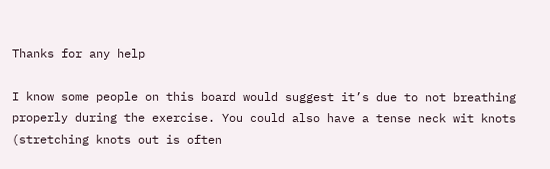Thanks for any help

I know some people on this board would suggest it’s due to not breathing properly during the exercise. You could also have a tense neck wit knots (stretching knots out is often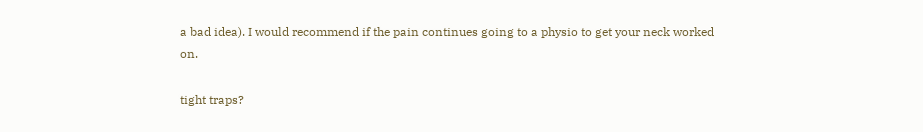a bad idea). I would recommend if the pain continues going to a physio to get your neck worked on.

tight traps?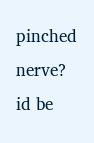pinched nerve?
id be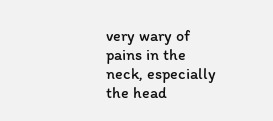very wary of pains in the neck, especially the head